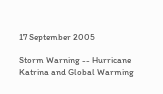17 September 2005

Storm Warning -- Hurricane Katrina and Global Warming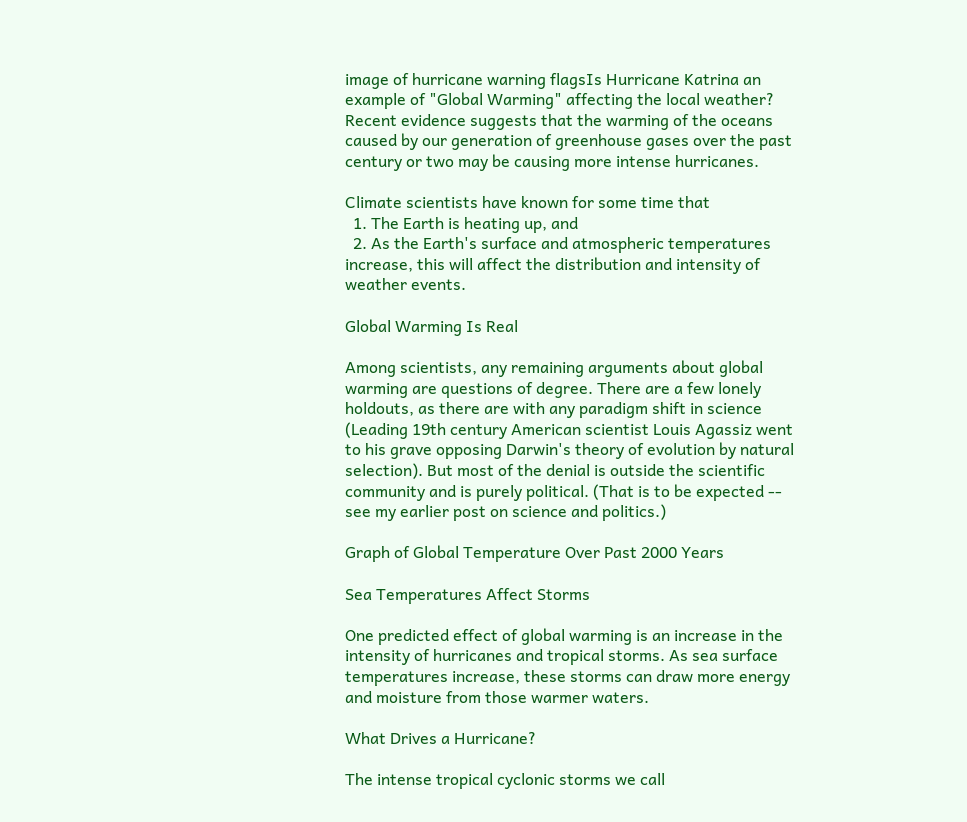image of hurricane warning flagsIs Hurricane Katrina an example of "Global Warming" affecting the local weather? Recent evidence suggests that the warming of the oceans caused by our generation of greenhouse gases over the past century or two may be causing more intense hurricanes.

Climate scientists have known for some time that
  1. The Earth is heating up, and
  2. As the Earth's surface and atmospheric temperatures increase, this will affect the distribution and intensity of weather events.

Global Warming Is Real

Among scientists, any remaining arguments about global warming are questions of degree. There are a few lonely holdouts, as there are with any paradigm shift in science (Leading 19th century American scientist Louis Agassiz went to his grave opposing Darwin's theory of evolution by natural selection). But most of the denial is outside the scientific community and is purely political. (That is to be expected -- see my earlier post on science and politics.)

Graph of Global Temperature Over Past 2000 Years

Sea Temperatures Affect Storms

One predicted effect of global warming is an increase in the intensity of hurricanes and tropical storms. As sea surface temperatures increase, these storms can draw more energy and moisture from those warmer waters.

What Drives a Hurricane?

The intense tropical cyclonic storms we call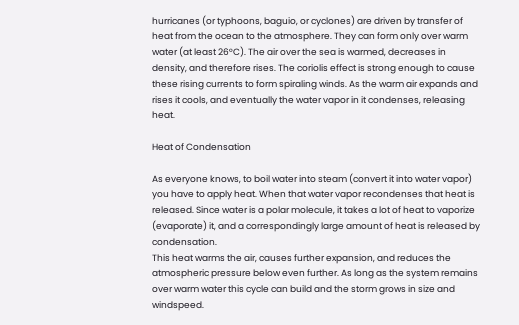hurricanes (or typhoons, baguio, or cyclones) are driven by transfer of heat from the ocean to the atmosphere. They can form only over warm water (at least 26°C). The air over the sea is warmed, decreases in density, and therefore rises. The coriolis effect is strong enough to cause these rising currents to form spiraling winds. As the warm air expands and rises it cools, and eventually the water vapor in it condenses, releasing heat.

Heat of Condensation

As everyone knows, to boil water into steam (convert it into water vapor) you have to apply heat. When that water vapor recondenses that heat is released. Since water is a polar molecule, it takes a lot of heat to vaporize (evaporate) it, and a correspondingly large amount of heat is released by condensation.
This heat warms the air, causes further expansion, and reduces the atmospheric pressure below even further. As long as the system remains over warm water this cycle can build and the storm grows in size and windspeed.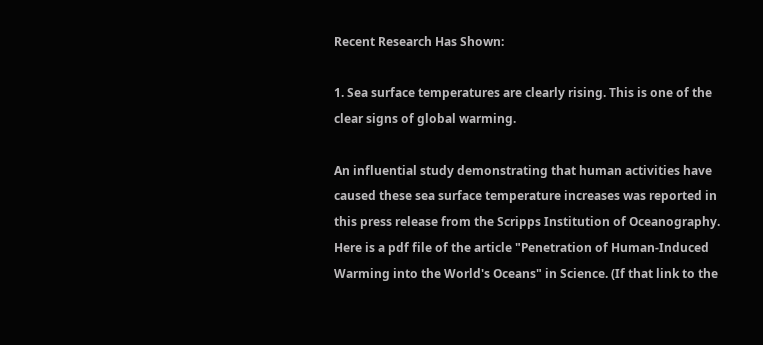Recent Research Has Shown:

1. Sea surface temperatures are clearly rising. This is one of the clear signs of global warming.

An influential study demonstrating that human activities have caused these sea surface temperature increases was reported in this press release from the Scripps Institution of Oceanography. Here is a pdf file of the article "Penetration of Human-Induced Warming into the World's Oceans" in Science. (If that link to the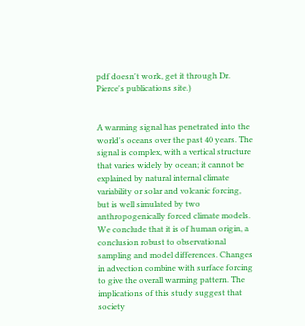pdf doesn't work, get it through Dr. Pierce's publications site.)


A warming signal has penetrated into the world's oceans over the past 40 years. The signal is complex, with a vertical structure that varies widely by ocean; it cannot be explained by natural internal climate variability or solar and volcanic forcing, but is well simulated by two anthropogenically forced climate models. We conclude that it is of human origin, a conclusion robust to observational sampling and model differences. Changes in advection combine with surface forcing to give the overall warming pattern. The implications of this study suggest that society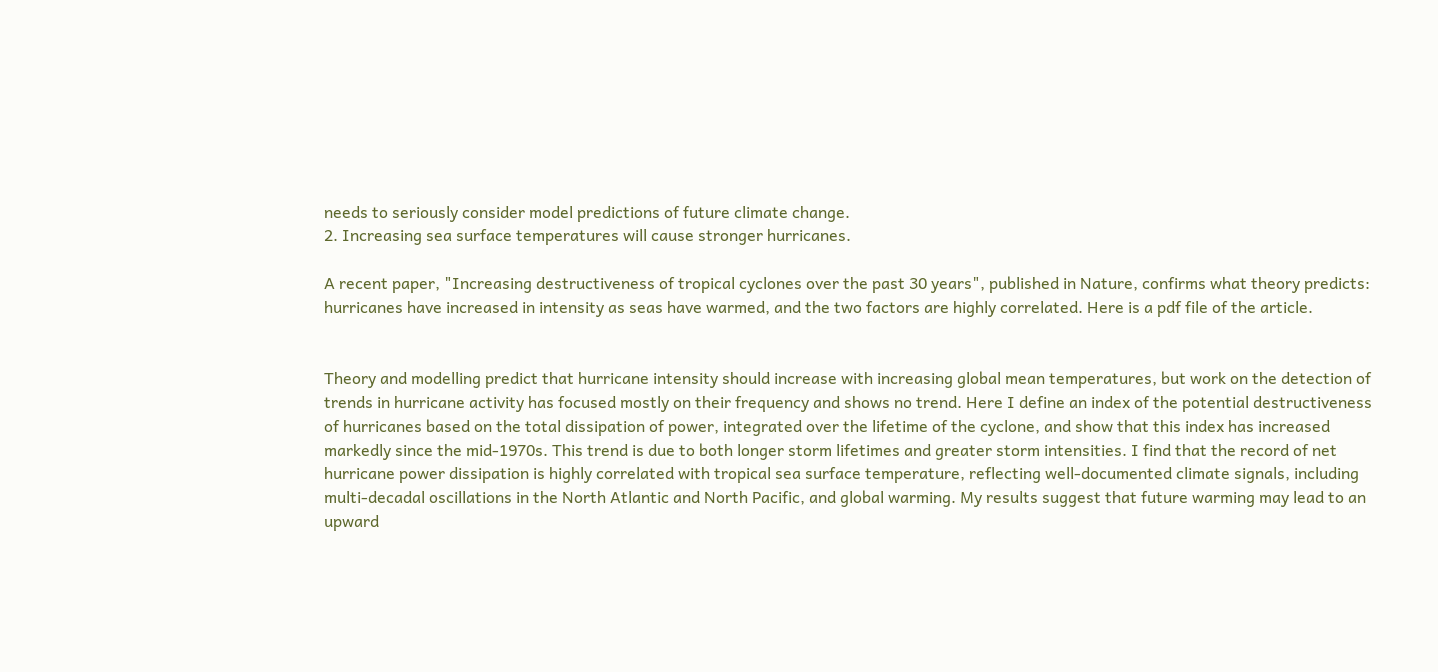needs to seriously consider model predictions of future climate change.
2. Increasing sea surface temperatures will cause stronger hurricanes.

A recent paper, "Increasing destructiveness of tropical cyclones over the past 30 years", published in Nature, confirms what theory predicts: hurricanes have increased in intensity as seas have warmed, and the two factors are highly correlated. Here is a pdf file of the article.


Theory and modelling predict that hurricane intensity should increase with increasing global mean temperatures, but work on the detection of trends in hurricane activity has focused mostly on their frequency and shows no trend. Here I define an index of the potential destructiveness of hurricanes based on the total dissipation of power, integrated over the lifetime of the cyclone, and show that this index has increased markedly since the mid-1970s. This trend is due to both longer storm lifetimes and greater storm intensities. I find that the record of net hurricane power dissipation is highly correlated with tropical sea surface temperature, reflecting well-documented climate signals, including multi-decadal oscillations in the North Atlantic and North Pacific, and global warming. My results suggest that future warming may lead to an upward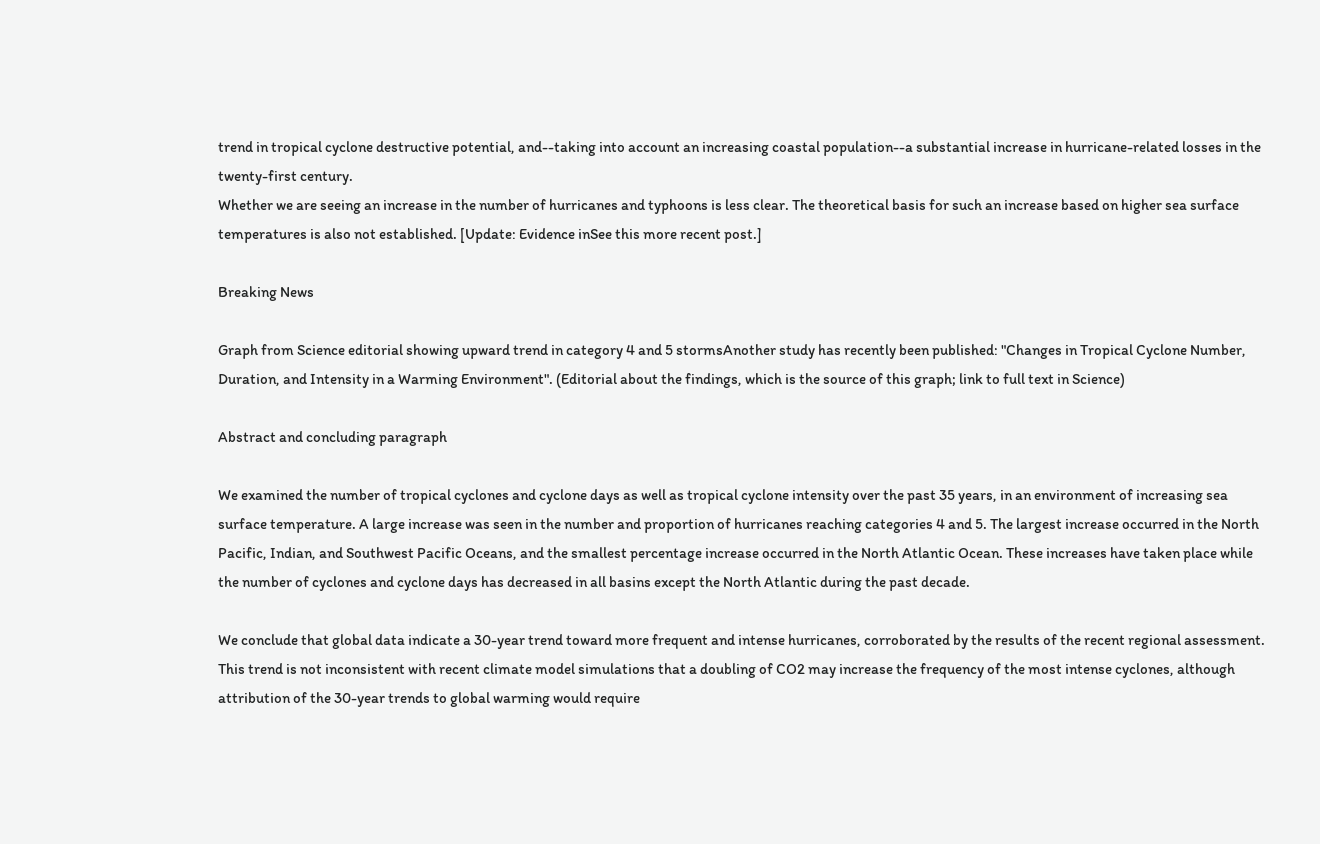trend in tropical cyclone destructive potential, and--taking into account an increasing coastal population--a substantial increase in hurricane-related losses in the twenty-first century.
Whether we are seeing an increase in the number of hurricanes and typhoons is less clear. The theoretical basis for such an increase based on higher sea surface temperatures is also not established. [Update: Evidence inSee this more recent post.]

Breaking News

Graph from Science editorial showing upward trend in category 4 and 5 stormsAnother study has recently been published: "Changes in Tropical Cyclone Number, Duration, and Intensity in a Warming Environment". (Editorial about the findings, which is the source of this graph; link to full text in Science)

Abstract and concluding paragraph

We examined the number of tropical cyclones and cyclone days as well as tropical cyclone intensity over the past 35 years, in an environment of increasing sea surface temperature. A large increase was seen in the number and proportion of hurricanes reaching categories 4 and 5. The largest increase occurred in the North Pacific, Indian, and Southwest Pacific Oceans, and the smallest percentage increase occurred in the North Atlantic Ocean. These increases have taken place while the number of cyclones and cyclone days has decreased in all basins except the North Atlantic during the past decade.

We conclude that global data indicate a 30-year trend toward more frequent and intense hurricanes, corroborated by the results of the recent regional assessment. This trend is not inconsistent with recent climate model simulations that a doubling of CO2 may increase the frequency of the most intense cyclones, although attribution of the 30-year trends to global warming would require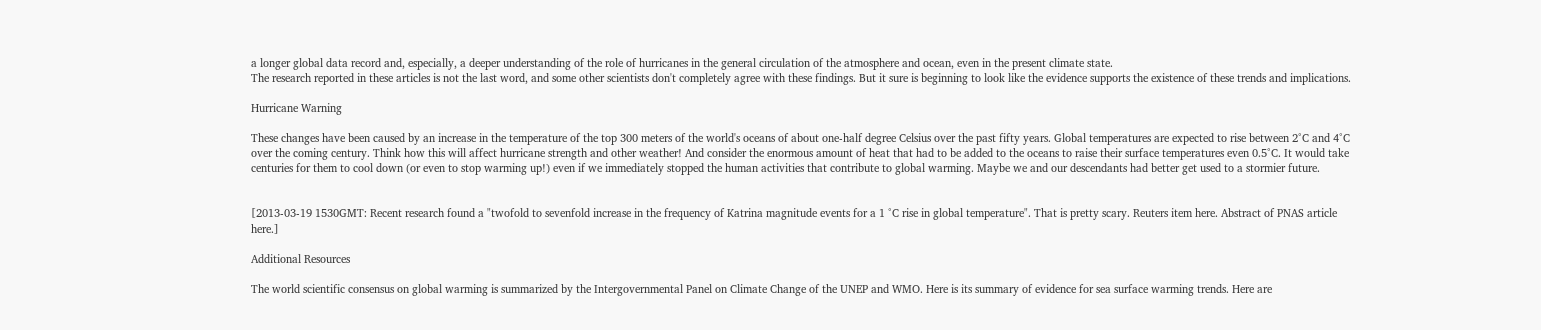a longer global data record and, especially, a deeper understanding of the role of hurricanes in the general circulation of the atmosphere and ocean, even in the present climate state.
The research reported in these articles is not the last word, and some other scientists don't completely agree with these findings. But it sure is beginning to look like the evidence supports the existence of these trends and implications.

Hurricane Warning

These changes have been caused by an increase in the temperature of the top 300 meters of the world's oceans of about one-half degree Celsius over the past fifty years. Global temperatures are expected to rise between 2°C and 4°C over the coming century. Think how this will affect hurricane strength and other weather! And consider the enormous amount of heat that had to be added to the oceans to raise their surface temperatures even 0.5°C. It would take centuries for them to cool down (or even to stop warming up!) even if we immediately stopped the human activities that contribute to global warming. Maybe we and our descendants had better get used to a stormier future.


[2013-03-19 1530GMT: Recent research found a "twofold to sevenfold increase in the frequency of Katrina magnitude events for a 1 °C rise in global temperature". That is pretty scary. Reuters item here. Abstract of PNAS article here.]

Additional Resources

The world scientific consensus on global warming is summarized by the Intergovernmental Panel on Climate Change of the UNEP and WMO. Here is its summary of evidence for sea surface warming trends. Here are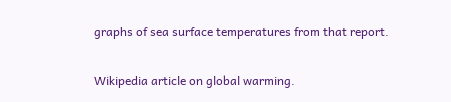graphs of sea surface temperatures from that report.

Wikipedia article on global warming.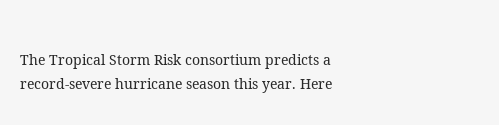The Tropical Storm Risk consortium predicts a record-severe hurricane season this year. Here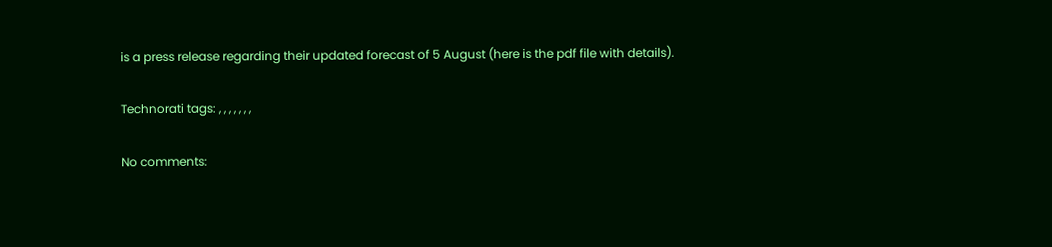is a press release regarding their updated forecast of 5 August (here is the pdf file with details).

Technorati tags: , , , , , , ,

No comments: